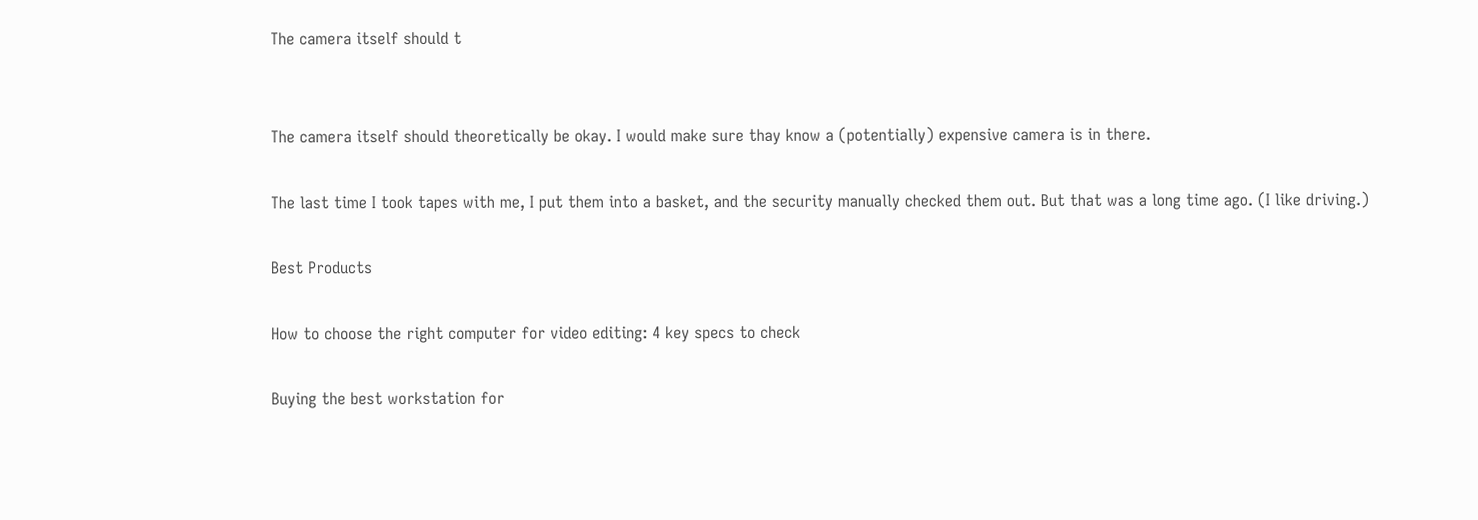The camera itself should t


The camera itself should theoretically be okay. I would make sure thay know a (potentially) expensive camera is in there.

The last time I took tapes with me, I put them into a basket, and the security manually checked them out. But that was a long time ago. (I like driving.)

Best Products

How to choose the right computer for video editing: 4 key specs to check

Buying the best workstation for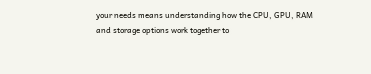your needs means understanding how the CPU, GPU, RAM and storage options work together to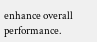enhance overall performance.